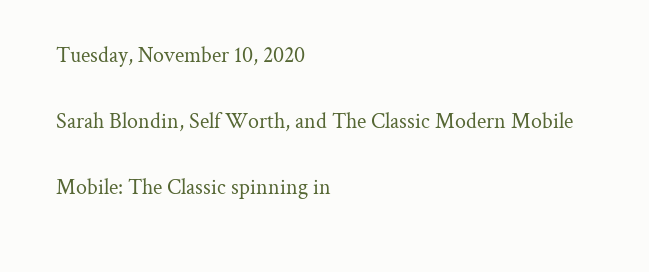Tuesday, November 10, 2020

Sarah Blondin, Self Worth, and The Classic Modern Mobile

Mobile: The Classic spinning in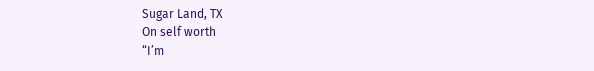Sugar Land, TX
On self worth
“I’m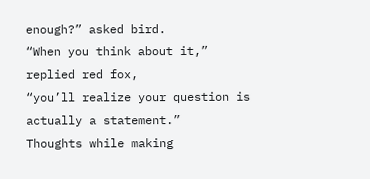enough?” asked bird.
“When you think about it,” replied red fox,
“you’ll realize your question is actually a statement.”
Thoughts while making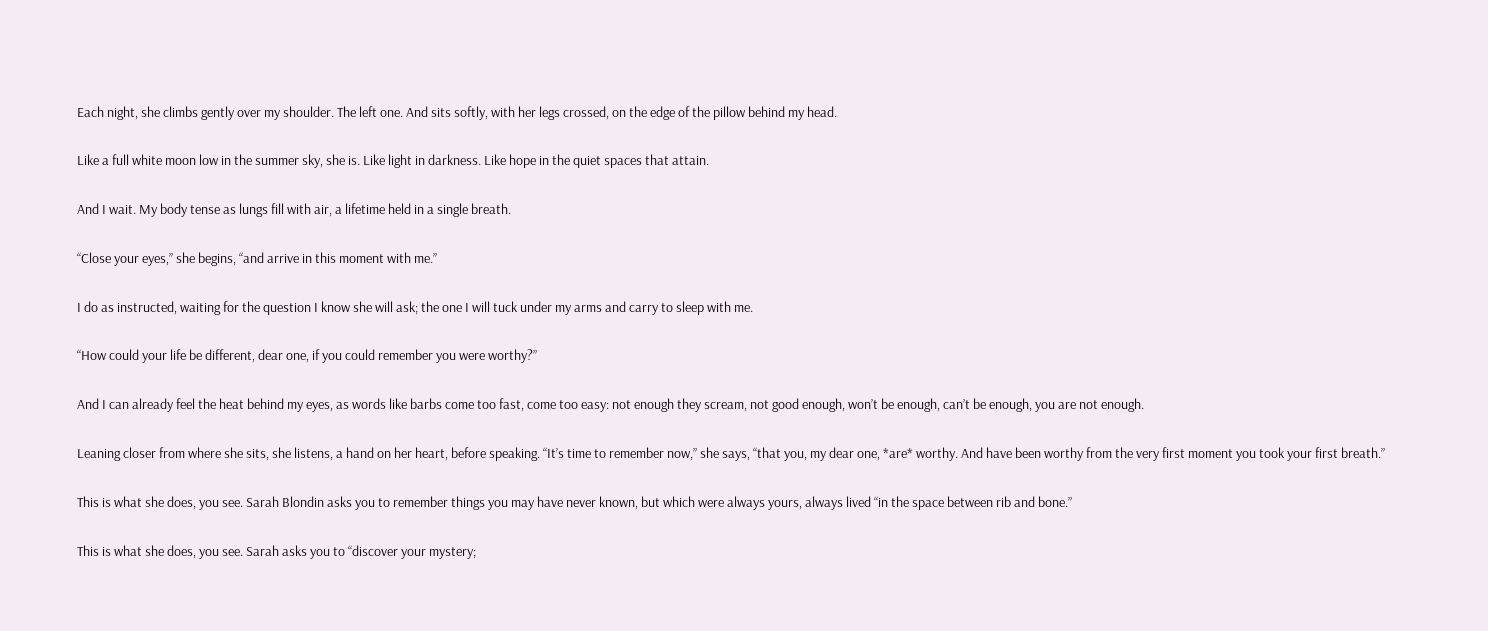Each night, she climbs gently over my shoulder. The left one. And sits softly, with her legs crossed, on the edge of the pillow behind my head.

Like a full white moon low in the summer sky, she is. Like light in darkness. Like hope in the quiet spaces that attain.

And I wait. My body tense as lungs fill with air, a lifetime held in a single breath.

“Close your eyes,” she begins, “and arrive in this moment with me.”

I do as instructed, waiting for the question I know she will ask; the one I will tuck under my arms and carry to sleep with me.

“How could your life be different, dear one, if you could remember you were worthy?”

And I can already feel the heat behind my eyes, as words like barbs come too fast, come too easy: not enough they scream, not good enough, won’t be enough, can’t be enough, you are not enough.

Leaning closer from where she sits, she listens, a hand on her heart, before speaking. “It’s time to remember now,” she says, “that you, my dear one, *are* worthy. And have been worthy from the very first moment you took your first breath.”

This is what she does, you see. Sarah Blondin asks you to remember things you may have never known, but which were always yours, always lived “in the space between rib and bone.”

This is what she does, you see. Sarah asks you to “discover your mystery;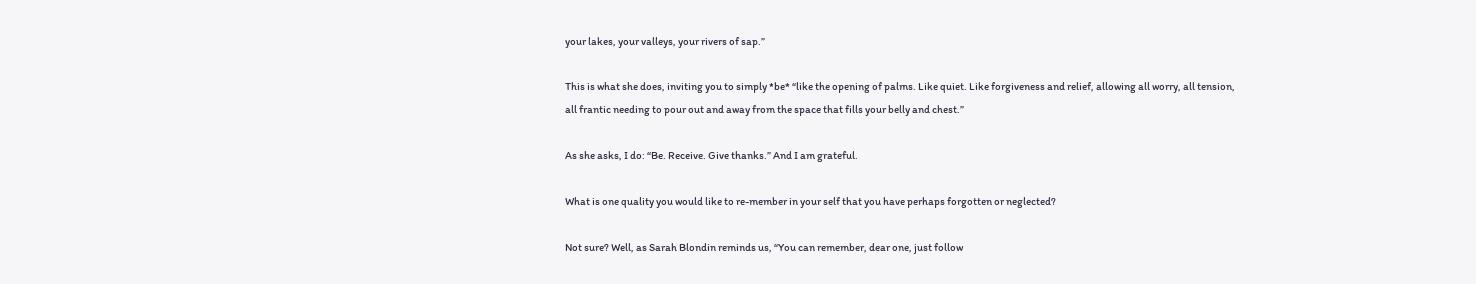your lakes, your valleys, your rivers of sap.”

This is what she does, inviting you to simply *be* “like the opening of palms. Like quiet. Like forgiveness and relief, allowing all worry, all tension, all frantic needing to pour out and away from the space that fills your belly and chest.”

As she asks, I do: “Be. Receive. Give thanks.” And I am grateful.

What is one quality you would like to re-member in your self that you have perhaps forgotten or neglected?

Not sure? Well, as Sarah Blondin reminds us, “You can remember, dear one, just follow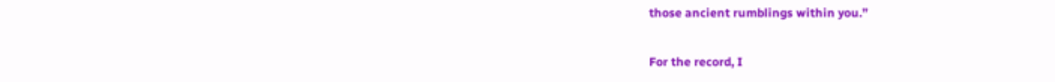those ancient rumblings within you.”

For the record, I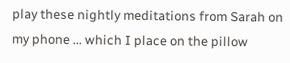play these nightly meditations from Sarah on my phone ... which I place on the pillow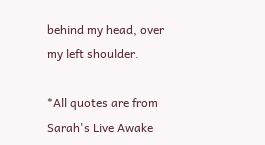behind my head, over my left shoulder.

*All quotes are from Sarah's Live Awake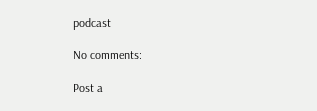podcast

No comments:

Post a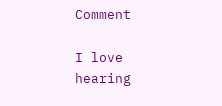Comment

I love hearing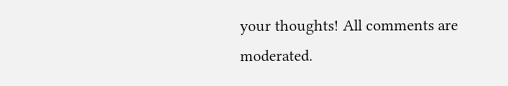your thoughts! All comments are moderated.